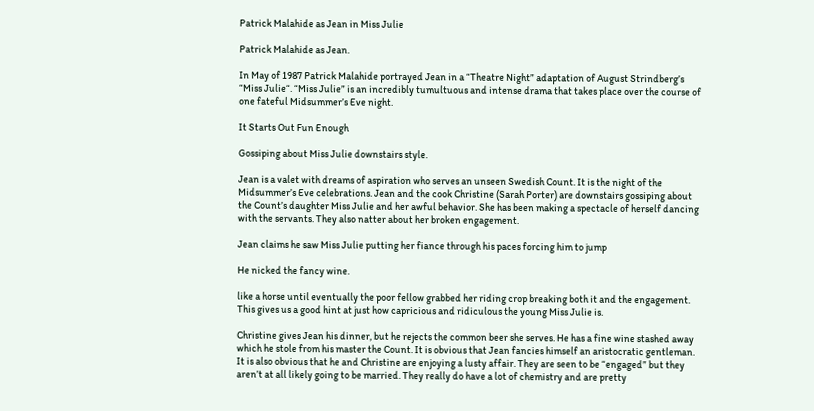Patrick Malahide as Jean in Miss Julie

Patrick Malahide as Jean.

In May of 1987 Patrick Malahide portrayed Jean in a “Theatre Night” adaptation of August Strindberg’s “Miss Julie“. “Miss Julie” is an incredibly tumultuous and intense drama that takes place over the course of one fateful Midsummer’s Eve night.

It Starts Out Fun Enough

Gossiping about Miss Julie downstairs style.

Jean is a valet with dreams of aspiration who serves an unseen Swedish Count. It is the night of the Midsummer’s Eve celebrations. Jean and the cook Christine (Sarah Porter) are downstairs gossiping about the Count’s daughter Miss Julie and her awful behavior. She has been making a spectacle of herself dancing with the servants. They also natter about her broken engagement.

Jean claims he saw Miss Julie putting her fiance through his paces forcing him to jump

He nicked the fancy wine.

like a horse until eventually the poor fellow grabbed her riding crop breaking both it and the engagement.  This gives us a good hint at just how capricious and ridiculous the young Miss Julie is.

Christine gives Jean his dinner, but he rejects the common beer she serves. He has a fine wine stashed away which he stole from his master the Count. It is obvious that Jean fancies himself an aristocratic gentleman. It is also obvious that he and Christine are enjoying a lusty affair. They are seen to be “engaged” but they aren’t at all likely going to be married. They really do have a lot of chemistry and are pretty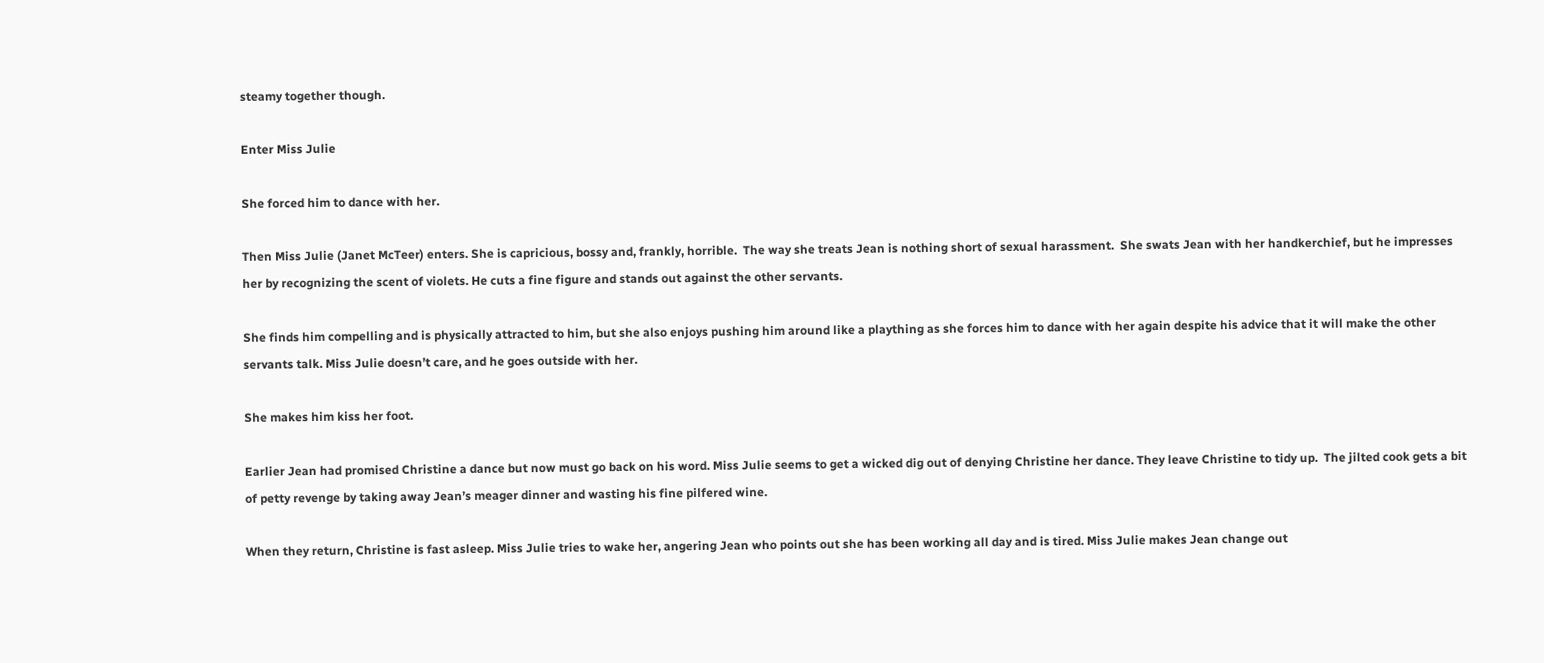steamy together though.

Enter Miss Julie

She forced him to dance with her.

Then Miss Julie (Janet McTeer) enters. She is capricious, bossy and, frankly, horrible.  The way she treats Jean is nothing short of sexual harassment.  She swats Jean with her handkerchief, but he impresses her by recognizing the scent of violets. He cuts a fine figure and stands out against the other servants.

She finds him compelling and is physically attracted to him, but she also enjoys pushing him around like a plaything as she forces him to dance with her again despite his advice that it will make the other servants talk. Miss Julie doesn’t care, and he goes outside with her.

She makes him kiss her foot.

Earlier Jean had promised Christine a dance but now must go back on his word. Miss Julie seems to get a wicked dig out of denying Christine her dance. They leave Christine to tidy up.  The jilted cook gets a bit of petty revenge by taking away Jean’s meager dinner and wasting his fine pilfered wine.

When they return, Christine is fast asleep. Miss Julie tries to wake her, angering Jean who points out she has been working all day and is tired. Miss Julie makes Jean change out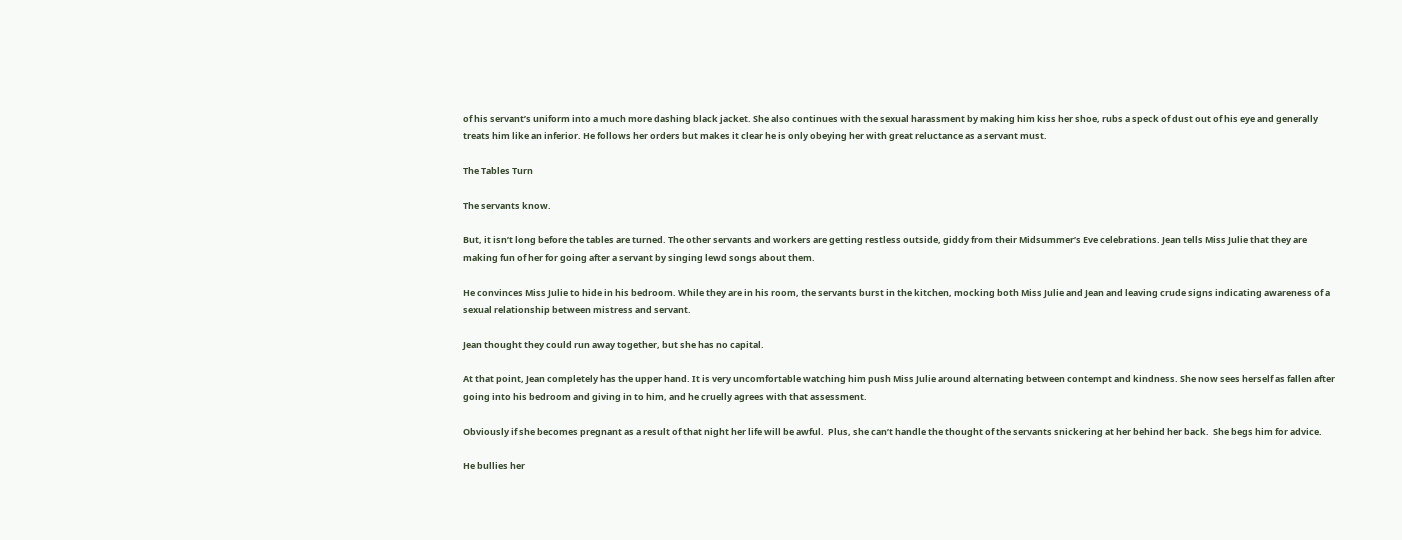of his servant’s uniform into a much more dashing black jacket. She also continues with the sexual harassment by making him kiss her shoe, rubs a speck of dust out of his eye and generally treats him like an inferior. He follows her orders but makes it clear he is only obeying her with great reluctance as a servant must.

The Tables Turn

The servants know.

But, it isn’t long before the tables are turned. The other servants and workers are getting restless outside, giddy from their Midsummer’s Eve celebrations. Jean tells Miss Julie that they are making fun of her for going after a servant by singing lewd songs about them.

He convinces Miss Julie to hide in his bedroom. While they are in his room, the servants burst in the kitchen, mocking both Miss Julie and Jean and leaving crude signs indicating awareness of a sexual relationship between mistress and servant.

Jean thought they could run away together, but she has no capital.

At that point, Jean completely has the upper hand. It is very uncomfortable watching him push Miss Julie around alternating between contempt and kindness. She now sees herself as fallen after going into his bedroom and giving in to him, and he cruelly agrees with that assessment.

Obviously if she becomes pregnant as a result of that night her life will be awful.  Plus, she can’t handle the thought of the servants snickering at her behind her back.  She begs him for advice.

He bullies her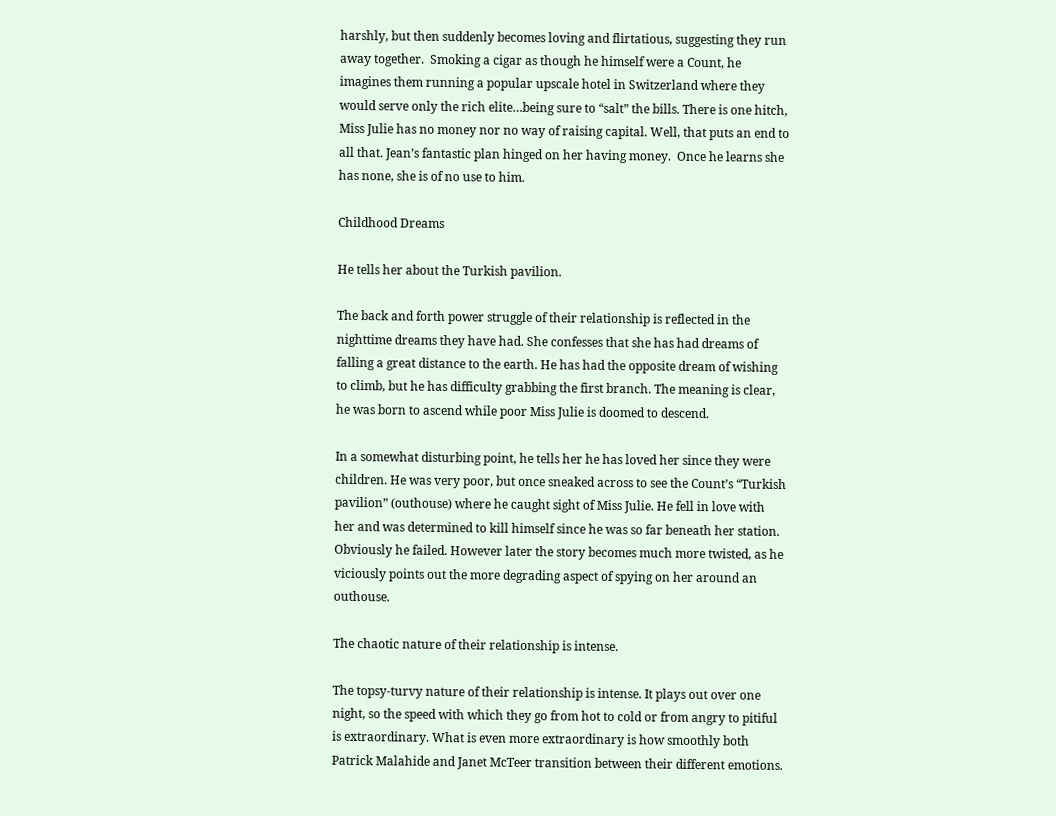harshly, but then suddenly becomes loving and flirtatious, suggesting they run away together.  Smoking a cigar as though he himself were a Count, he imagines them running a popular upscale hotel in Switzerland where they would serve only the rich elite…being sure to “salt” the bills. There is one hitch, Miss Julie has no money nor no way of raising capital. Well, that puts an end to all that. Jean’s fantastic plan hinged on her having money.  Once he learns she has none, she is of no use to him.

Childhood Dreams

He tells her about the Turkish pavilion.

The back and forth power struggle of their relationship is reflected in the nighttime dreams they have had. She confesses that she has had dreams of falling a great distance to the earth. He has had the opposite dream of wishing to climb, but he has difficulty grabbing the first branch. The meaning is clear, he was born to ascend while poor Miss Julie is doomed to descend.

In a somewhat disturbing point, he tells her he has loved her since they were children. He was very poor, but once sneaked across to see the Count’s “Turkish pavilion” (outhouse) where he caught sight of Miss Julie. He fell in love with her and was determined to kill himself since he was so far beneath her station. Obviously he failed. However later the story becomes much more twisted, as he viciously points out the more degrading aspect of spying on her around an outhouse.

The chaotic nature of their relationship is intense.

The topsy-turvy nature of their relationship is intense. It plays out over one night, so the speed with which they go from hot to cold or from angry to pitiful is extraordinary. What is even more extraordinary is how smoothly both Patrick Malahide and Janet McTeer transition between their different emotions.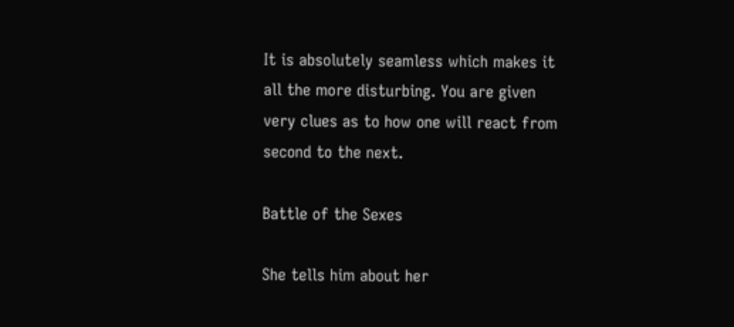It is absolutely seamless which makes it all the more disturbing. You are given very clues as to how one will react from second to the next.

Battle of the Sexes

She tells him about her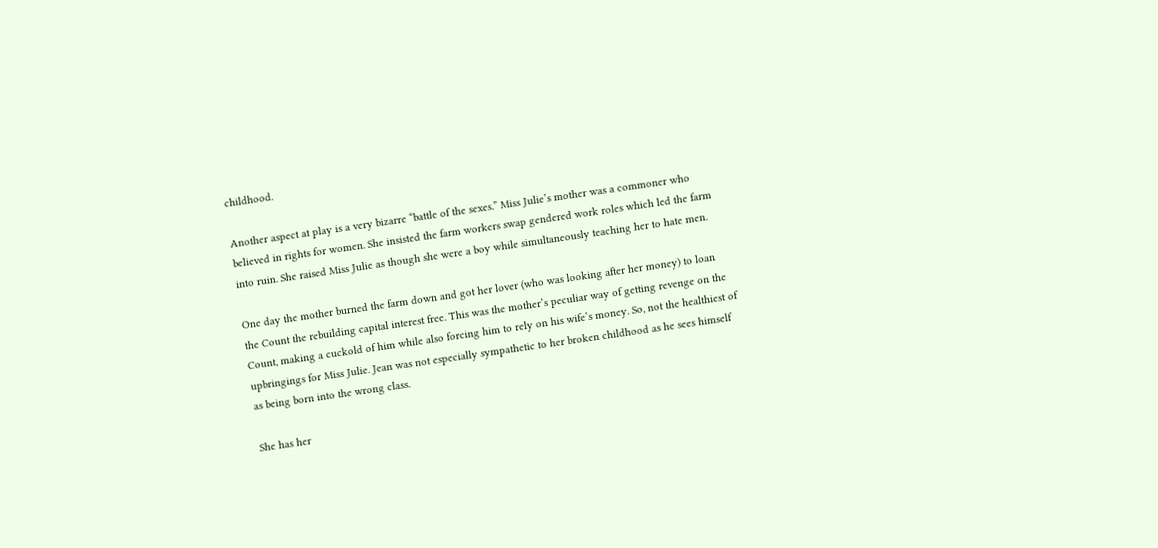childhood.

Another aspect at play is a very bizarre “battle of the sexes.” Miss Julie’s mother was a commoner who believed in rights for women. She insisted the farm workers swap gendered work roles which led the farm into ruin. She raised Miss Julie as though she were a boy while simultaneously teaching her to hate men.

One day the mother burned the farm down and got her lover (who was looking after her money) to loan the Count the rebuilding capital interest free. This was the mother’s peculiar way of getting revenge on the Count, making a cuckold of him while also forcing him to rely on his wife’s money. So, not the healthiest of upbringings for Miss Julie. Jean was not especially sympathetic to her broken childhood as he sees himself as being born into the wrong class.

She has her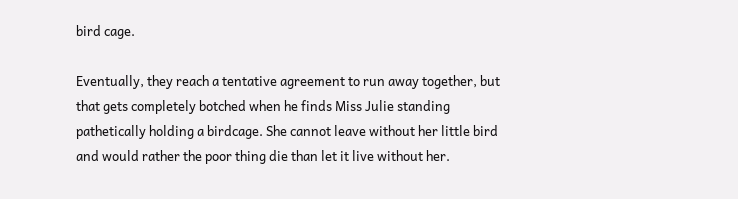bird cage.

Eventually, they reach a tentative agreement to run away together, but that gets completely botched when he finds Miss Julie standing pathetically holding a birdcage. She cannot leave without her little bird and would rather the poor thing die than let it live without her.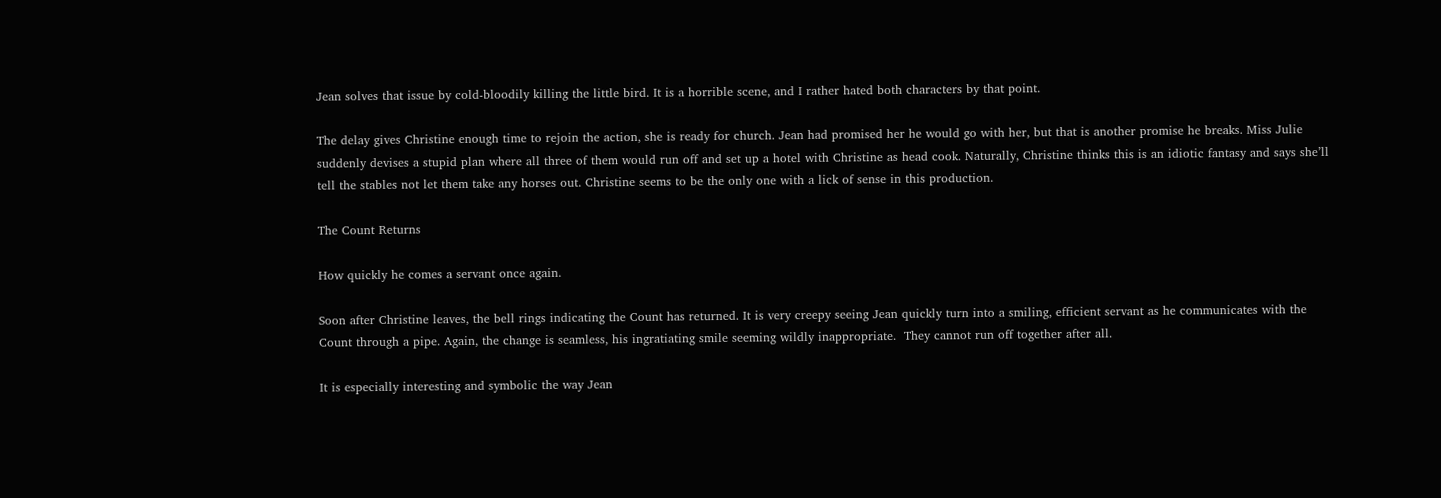Jean solves that issue by cold-bloodily killing the little bird. It is a horrible scene, and I rather hated both characters by that point.

The delay gives Christine enough time to rejoin the action, she is ready for church. Jean had promised her he would go with her, but that is another promise he breaks. Miss Julie suddenly devises a stupid plan where all three of them would run off and set up a hotel with Christine as head cook. Naturally, Christine thinks this is an idiotic fantasy and says she’ll tell the stables not let them take any horses out. Christine seems to be the only one with a lick of sense in this production.

The Count Returns

How quickly he comes a servant once again.

Soon after Christine leaves, the bell rings indicating the Count has returned. It is very creepy seeing Jean quickly turn into a smiling, efficient servant as he communicates with the Count through a pipe. Again, the change is seamless, his ingratiating smile seeming wildly inappropriate.  They cannot run off together after all.

It is especially interesting and symbolic the way Jean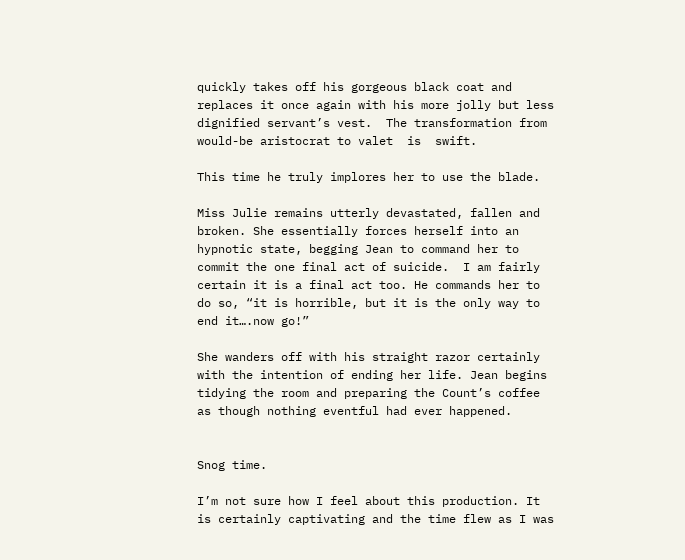quickly takes off his gorgeous black coat and replaces it once again with his more jolly but less dignified servant’s vest.  The transformation from would-be aristocrat to valet  is  swift.

This time he truly implores her to use the blade.

Miss Julie remains utterly devastated, fallen and broken. She essentially forces herself into an hypnotic state, begging Jean to command her to commit the one final act of suicide.  I am fairly certain it is a final act too. He commands her to do so, “it is horrible, but it is the only way to end it….now go!”

She wanders off with his straight razor certainly with the intention of ending her life. Jean begins tidying the room and preparing the Count’s coffee as though nothing eventful had ever happened.


Snog time.

I’m not sure how I feel about this production. It is certainly captivating and the time flew as I was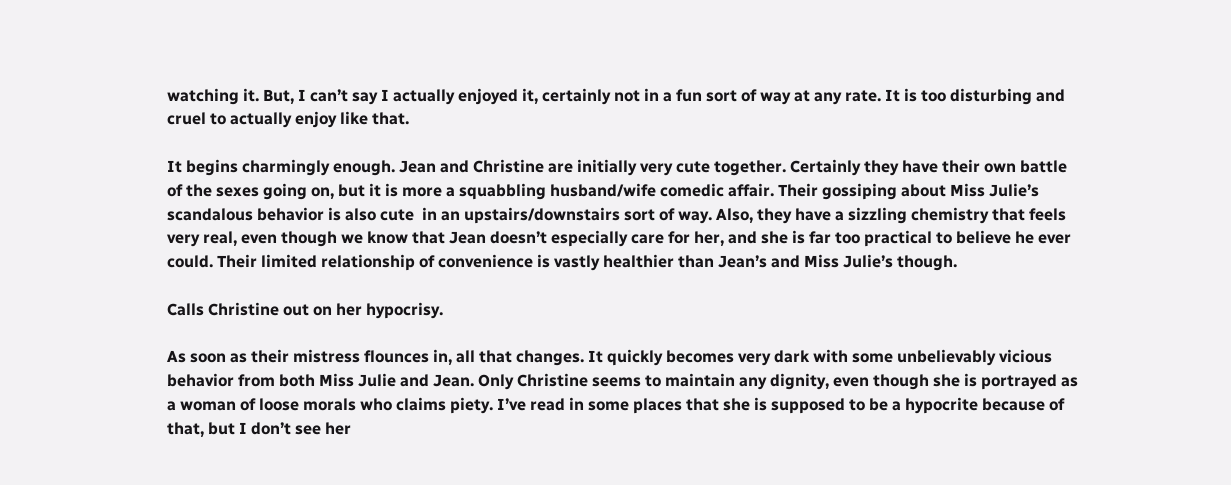watching it. But, I can’t say I actually enjoyed it, certainly not in a fun sort of way at any rate. It is too disturbing and cruel to actually enjoy like that.

It begins charmingly enough. Jean and Christine are initially very cute together. Certainly they have their own battle of the sexes going on, but it is more a squabbling husband/wife comedic affair. Their gossiping about Miss Julie’s scandalous behavior is also cute  in an upstairs/downstairs sort of way. Also, they have a sizzling chemistry that feels very real, even though we know that Jean doesn’t especially care for her, and she is far too practical to believe he ever could. Their limited relationship of convenience is vastly healthier than Jean’s and Miss Julie’s though.

Calls Christine out on her hypocrisy.

As soon as their mistress flounces in, all that changes. It quickly becomes very dark with some unbelievably vicious behavior from both Miss Julie and Jean. Only Christine seems to maintain any dignity, even though she is portrayed as a woman of loose morals who claims piety. I’ve read in some places that she is supposed to be a hypocrite because of that, but I don’t see her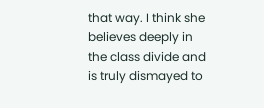that way. I think she believes deeply in the class divide and is truly dismayed to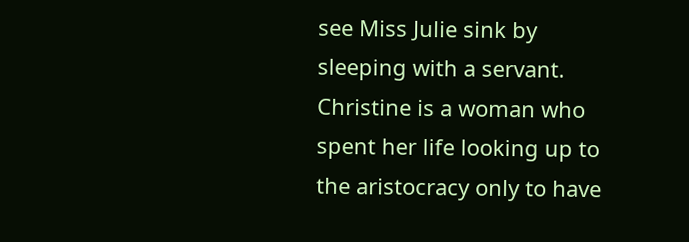see Miss Julie sink by sleeping with a servant. Christine is a woman who spent her life looking up to the aristocracy only to have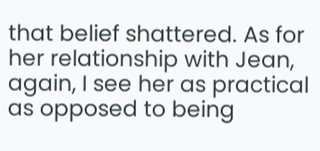that belief shattered. As for her relationship with Jean, again, I see her as practical as opposed to being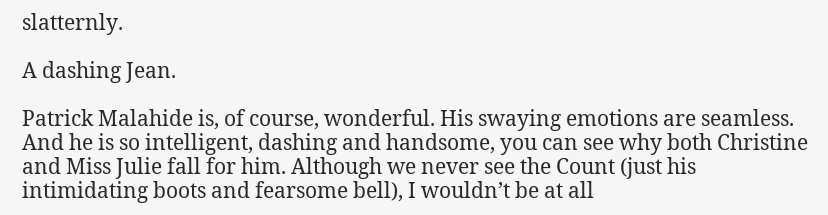slatternly.

A dashing Jean.

Patrick Malahide is, of course, wonderful. His swaying emotions are seamless. And he is so intelligent, dashing and handsome, you can see why both Christine and Miss Julie fall for him. Although we never see the Count (just his intimidating boots and fearsome bell), I wouldn’t be at all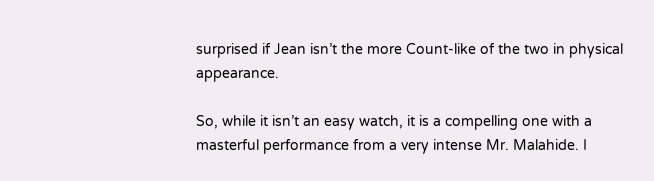surprised if Jean isn’t the more Count-like of the two in physical appearance.

So, while it isn’t an easy watch, it is a compelling one with a masterful performance from a very intense Mr. Malahide. I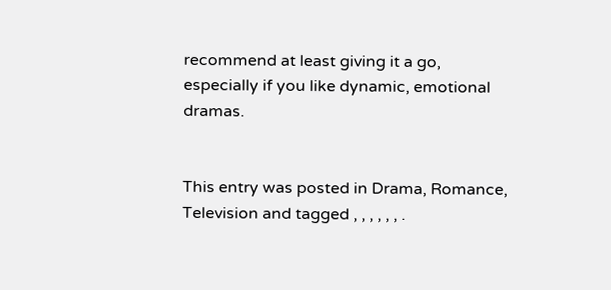recommend at least giving it a go, especially if you like dynamic, emotional dramas.


This entry was posted in Drama, Romance, Television and tagged , , , , , , .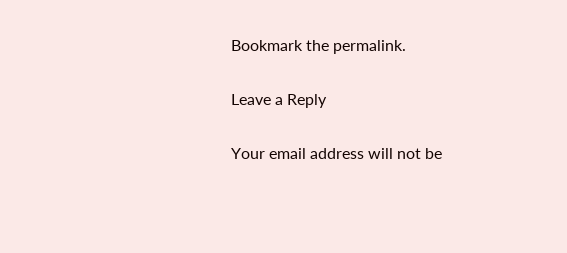Bookmark the permalink.

Leave a Reply

Your email address will not be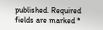published. Required fields are marked *